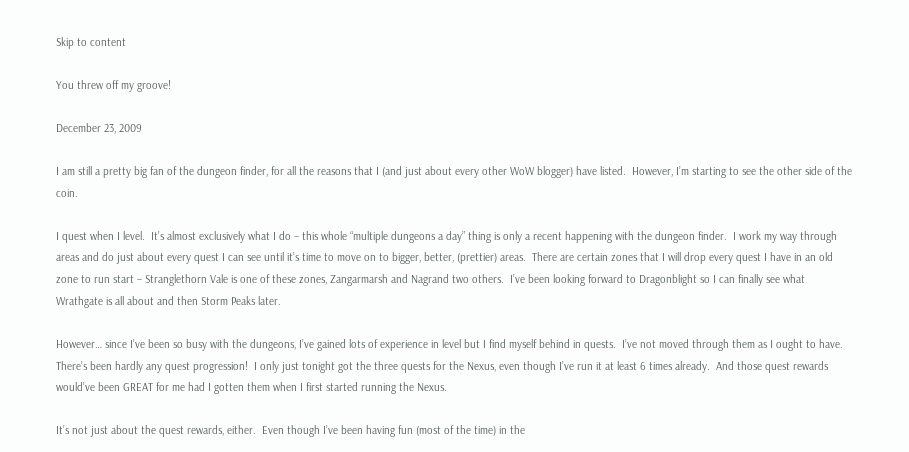Skip to content

You threw off my groove!

December 23, 2009

I am still a pretty big fan of the dungeon finder, for all the reasons that I (and just about every other WoW blogger) have listed.  However, I’m starting to see the other side of the coin.

I quest when I level.  It’s almost exclusively what I do – this whole “multiple dungeons a day” thing is only a recent happening with the dungeon finder.  I work my way through areas and do just about every quest I can see until it’s time to move on to bigger, better, (prettier) areas.  There are certain zones that I will drop every quest I have in an old zone to run start – Stranglethorn Vale is one of these zones, Zangarmarsh and Nagrand two others.  I’ve been looking forward to Dragonblight so I can finally see what Wrathgate is all about and then Storm Peaks later.

However… since I’ve been so busy with the dungeons, I’ve gained lots of experience in level but I find myself behind in quests.  I’ve not moved through them as I ought to have.  There’s been hardly any quest progression!  I only just tonight got the three quests for the Nexus, even though I’ve run it at least 6 times already.  And those quest rewards would’ve been GREAT for me had I gotten them when I first started running the Nexus.

It’s not just about the quest rewards, either.  Even though I’ve been having fun (most of the time) in the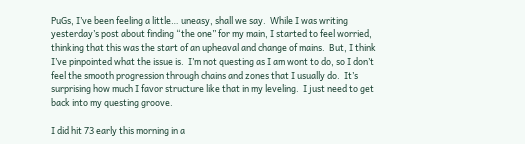PuGs, I’ve been feeling a little… uneasy, shall we say.  While I was writing yesterday’s post about finding “the one” for my main, I started to feel worried, thinking that this was the start of an upheaval and change of mains.  But, I think I’ve pinpointed what the issue is.  I’m not questing as I am wont to do, so I don’t feel the smooth progression through chains and zones that I usually do.  It’s surprising how much I favor structure like that in my leveling.  I just need to get back into my questing groove.

I did hit 73 early this morning in a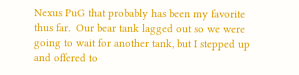Nexus PuG that probably has been my favorite thus far.  Our bear tank lagged out so we were going to wait for another tank, but I stepped up and offered to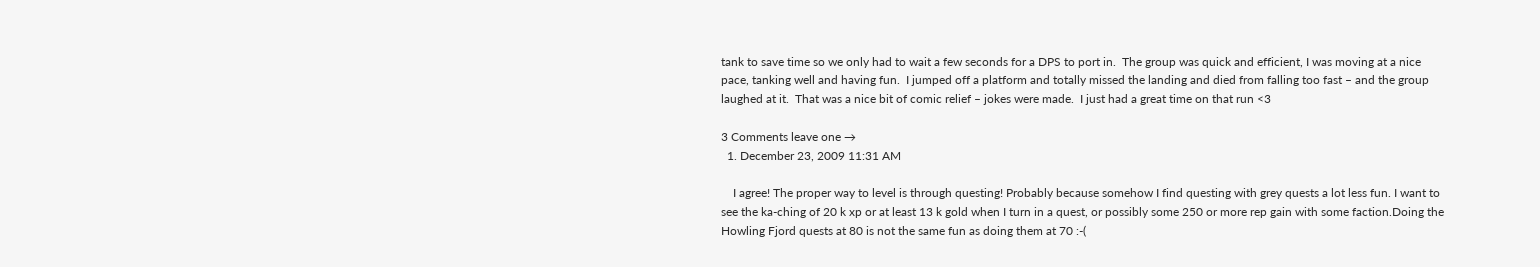tank to save time so we only had to wait a few seconds for a DPS to port in.  The group was quick and efficient, I was moving at a nice pace, tanking well and having fun.  I jumped off a platform and totally missed the landing and died from falling too fast – and the group laughed at it.  That was a nice bit of comic relief – jokes were made.  I just had a great time on that run <3

3 Comments leave one →
  1. December 23, 2009 11:31 AM

    I agree! The proper way to level is through questing! Probably because somehow I find questing with grey quests a lot less fun. I want to see the ka-ching of 20 k xp or at least 13 k gold when I turn in a quest, or possibly some 250 or more rep gain with some faction.Doing the Howling Fjord quests at 80 is not the same fun as doing them at 70 :-(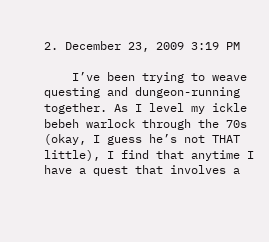2. December 23, 2009 3:19 PM

    I’ve been trying to weave questing and dungeon-running together. As I level my ickle bebeh warlock through the 70s (okay, I guess he’s not THAT little), I find that anytime I have a quest that involves a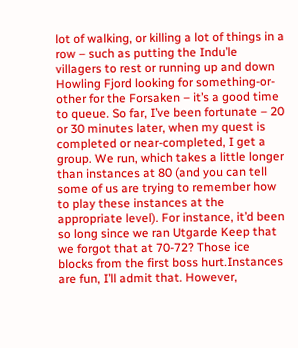lot of walking, or killing a lot of things in a row – such as putting the Indu’le villagers to rest or running up and down Howling Fjord looking for something-or-other for the Forsaken – it’s a good time to queue. So far, I’ve been fortunate – 20 or 30 minutes later, when my quest is completed or near-completed, I get a group. We run, which takes a little longer than instances at 80 (and you can tell some of us are trying to remember how to play these instances at the appropriate level). For instance, it’d been so long since we ran Utgarde Keep that we forgot that at 70-72? Those ice blocks from the first boss hurt.Instances are fun, I’ll admit that. However,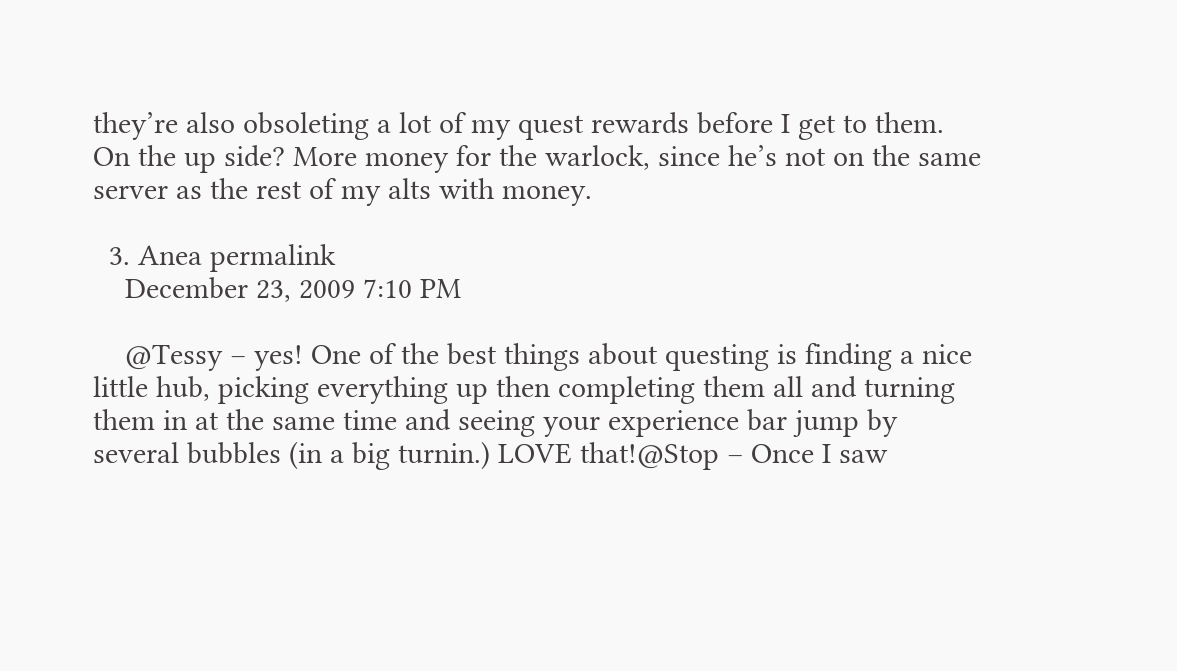they’re also obsoleting a lot of my quest rewards before I get to them. On the up side? More money for the warlock, since he’s not on the same server as the rest of my alts with money.

  3. Anea permalink
    December 23, 2009 7:10 PM

    @Tessy – yes! One of the best things about questing is finding a nice little hub, picking everything up then completing them all and turning them in at the same time and seeing your experience bar jump by several bubbles (in a big turnin.) LOVE that!@Stop – Once I saw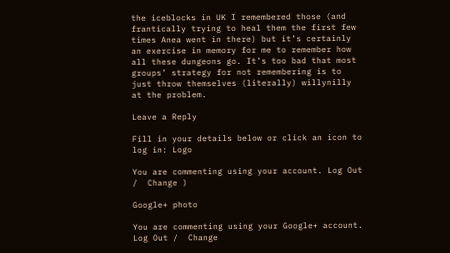the iceblocks in UK I remembered those (and frantically trying to heal them the first few times Anea went in there) but it’s certainly an exercise in memory for me to remember how all these dungeons go. It’s too bad that most groups’ strategy for not remembering is to just throw themselves (literally) willynilly at the problem.

Leave a Reply

Fill in your details below or click an icon to log in: Logo

You are commenting using your account. Log Out /  Change )

Google+ photo

You are commenting using your Google+ account. Log Out /  Change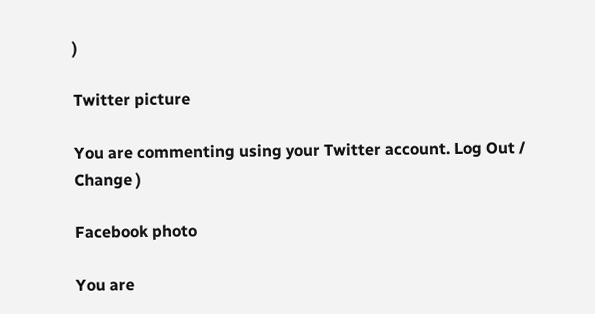)

Twitter picture

You are commenting using your Twitter account. Log Out /  Change )

Facebook photo

You are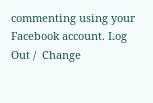commenting using your Facebook account. Log Out /  Change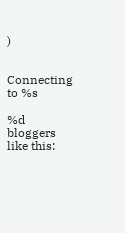)


Connecting to %s

%d bloggers like this: